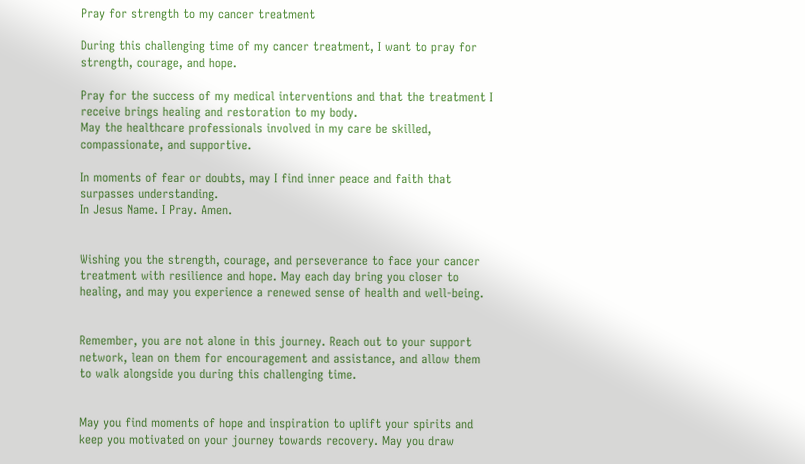Pray for strength to my cancer treatment

During this challenging time of my cancer treatment, I want to pray for strength, courage, and hope.

Pray for the success of my medical interventions and that the treatment I receive brings healing and restoration to my body.
May the healthcare professionals involved in my care be skilled, compassionate, and supportive.

In moments of fear or doubts, may I find inner peace and faith that surpasses understanding.
In Jesus Name. I Pray. Amen.


Wishing you the strength, courage, and perseverance to face your cancer treatment with resilience and hope. May each day bring you closer to healing, and may you experience a renewed sense of health and well-being.


Remember, you are not alone in this journey. Reach out to your support network, lean on them for encouragement and assistance, and allow them to walk alongside you during this challenging time.


May you find moments of hope and inspiration to uplift your spirits and keep you motivated on your journey towards recovery. May you draw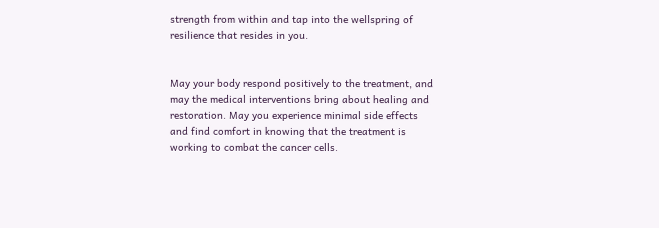strength from within and tap into the wellspring of resilience that resides in you.


May your body respond positively to the treatment, and may the medical interventions bring about healing and restoration. May you experience minimal side effects and find comfort in knowing that the treatment is working to combat the cancer cells.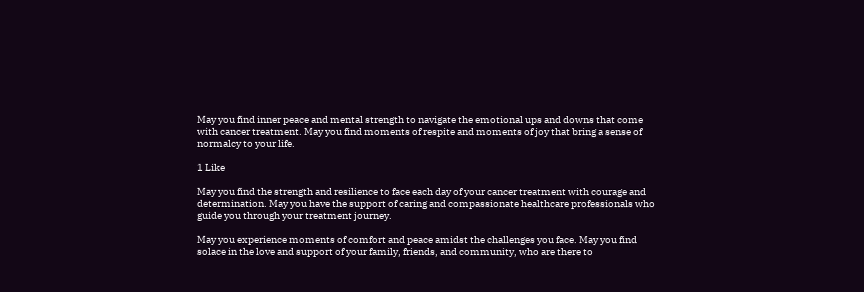May you find inner peace and mental strength to navigate the emotional ups and downs that come with cancer treatment. May you find moments of respite and moments of joy that bring a sense of normalcy to your life.

1 Like

May you find the strength and resilience to face each day of your cancer treatment with courage and determination. May you have the support of caring and compassionate healthcare professionals who guide you through your treatment journey.

May you experience moments of comfort and peace amidst the challenges you face. May you find solace in the love and support of your family, friends, and community, who are there to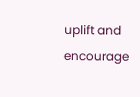uplift and encourage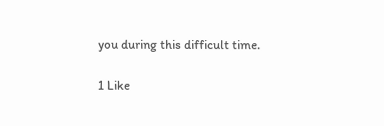you during this difficult time.

1 Like